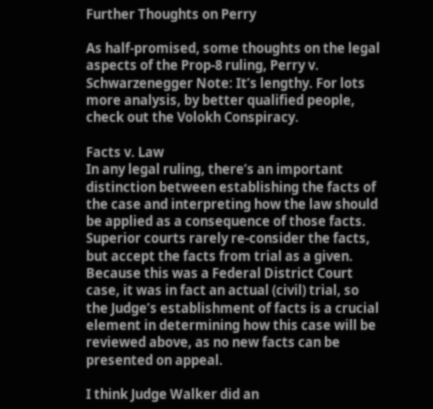Further Thoughts on Perry

As half-promised, some thoughts on the legal aspects of the Prop-8 ruling, Perry v. Schwarzenegger Note: It’s lengthy. For lots more analysis, by better qualified people, check out the Volokh Conspiracy.

Facts v. Law
In any legal ruling, there’s an important distinction between establishing the facts of the case and interpreting how the law should be applied as a consequence of those facts. Superior courts rarely re-consider the facts, but accept the facts from trial as a given. Because this was a Federal District Court case, it was in fact an actual (civil) trial, so the Judge’s establishment of facts is a crucial element in determining how this case will be reviewed above, as no new facts can be presented on appeal.

I think Judge Walker did an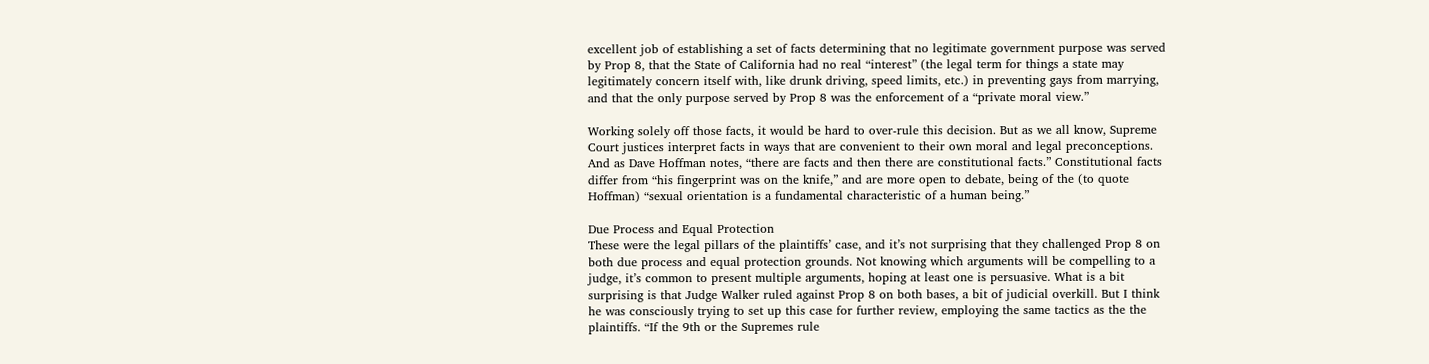excellent job of establishing a set of facts determining that no legitimate government purpose was served by Prop 8, that the State of California had no real “interest” (the legal term for things a state may legitimately concern itself with, like drunk driving, speed limits, etc.) in preventing gays from marrying, and that the only purpose served by Prop 8 was the enforcement of a “private moral view.”

Working solely off those facts, it would be hard to over-rule this decision. But as we all know, Supreme Court justices interpret facts in ways that are convenient to their own moral and legal preconceptions. And as Dave Hoffman notes, “there are facts and then there are constitutional facts.” Constitutional facts differ from “his fingerprint was on the knife,” and are more open to debate, being of the (to quote Hoffman) “sexual orientation is a fundamental characteristic of a human being.”

Due Process and Equal Protection
These were the legal pillars of the plaintiffs’ case, and it’s not surprising that they challenged Prop 8 on both due process and equal protection grounds. Not knowing which arguments will be compelling to a judge, it’s common to present multiple arguments, hoping at least one is persuasive. What is a bit surprising is that Judge Walker ruled against Prop 8 on both bases, a bit of judicial overkill. But I think he was consciously trying to set up this case for further review, employing the same tactics as the the plaintiffs. “If the 9th or the Supremes rule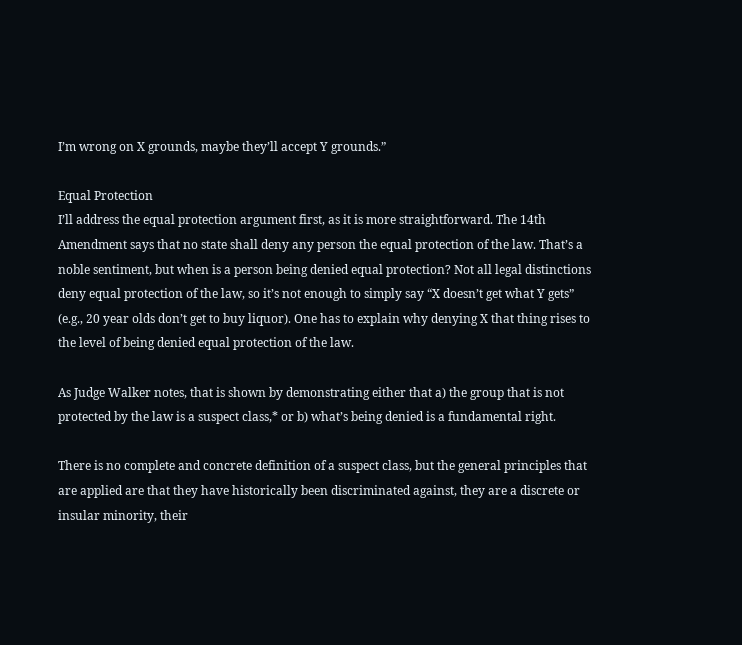I’m wrong on X grounds, maybe they’ll accept Y grounds.”

Equal Protection
I’ll address the equal protection argument first, as it is more straightforward. The 14th Amendment says that no state shall deny any person the equal protection of the law. That’s a noble sentiment, but when is a person being denied equal protection? Not all legal distinctions deny equal protection of the law, so it’s not enough to simply say “X doesn’t get what Y gets” (e.g., 20 year olds don’t get to buy liquor). One has to explain why denying X that thing rises to the level of being denied equal protection of the law.

As Judge Walker notes, that is shown by demonstrating either that a) the group that is not protected by the law is a suspect class,* or b) what’s being denied is a fundamental right.

There is no complete and concrete definition of a suspect class, but the general principles that are applied are that they have historically been discriminated against, they are a discrete or insular minority, their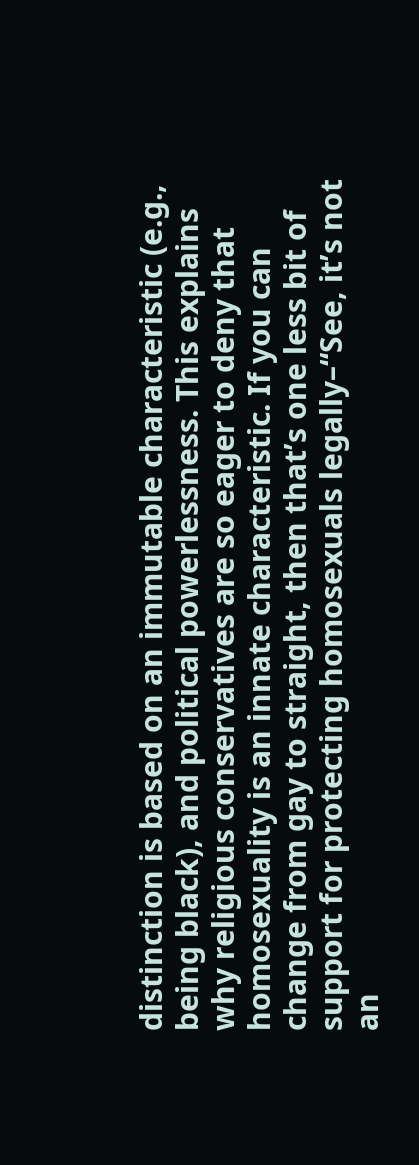distinction is based on an immutable characteristic (e.g., being black), and political powerlessness. This explains why religious conservatives are so eager to deny that homosexuality is an innate characteristic. If you can change from gay to straight, then that’s one less bit of support for protecting homosexuals legally–“See, it’s not an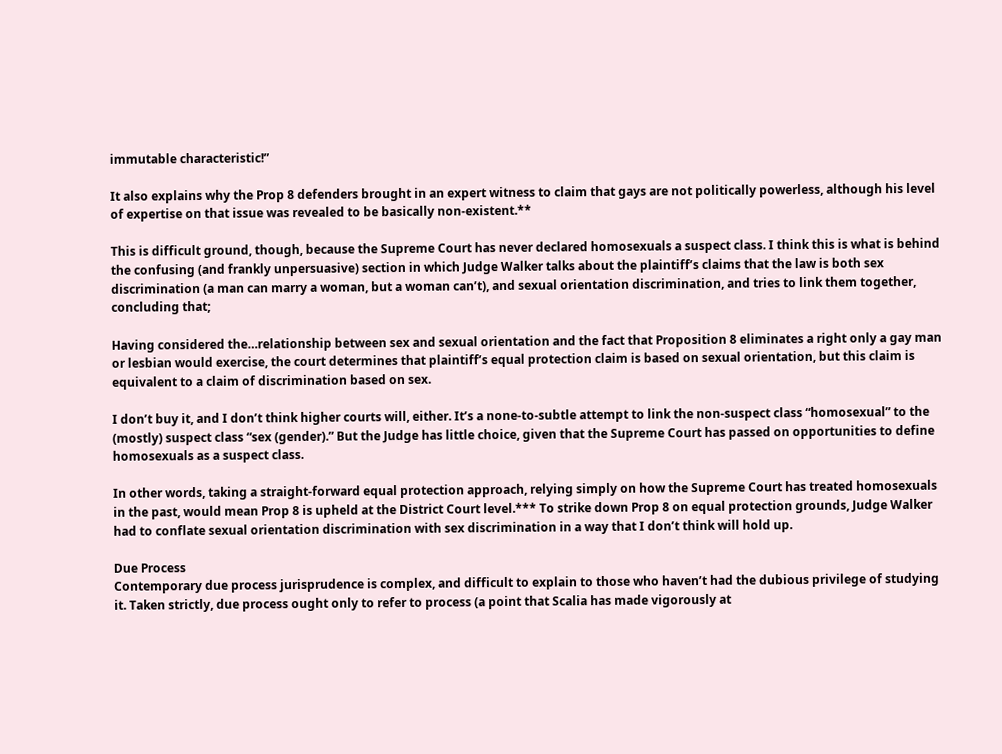immutable characteristic!”

It also explains why the Prop 8 defenders brought in an expert witness to claim that gays are not politically powerless, although his level of expertise on that issue was revealed to be basically non-existent.**

This is difficult ground, though, because the Supreme Court has never declared homosexuals a suspect class. I think this is what is behind the confusing (and frankly unpersuasive) section in which Judge Walker talks about the plaintiff’s claims that the law is both sex discrimination (a man can marry a woman, but a woman can’t), and sexual orientation discrimination, and tries to link them together, concluding that;

Having considered the…relationship between sex and sexual orientation and the fact that Proposition 8 eliminates a right only a gay man or lesbian would exercise, the court determines that plaintiff’s equal protection claim is based on sexual orientation, but this claim is equivalent to a claim of discrimination based on sex.

I don’t buy it, and I don’t think higher courts will, either. It’s a none-to-subtle attempt to link the non-suspect class “homosexual” to the (mostly) suspect class “sex (gender).” But the Judge has little choice, given that the Supreme Court has passed on opportunities to define homosexuals as a suspect class.

In other words, taking a straight-forward equal protection approach, relying simply on how the Supreme Court has treated homosexuals in the past, would mean Prop 8 is upheld at the District Court level.*** To strike down Prop 8 on equal protection grounds, Judge Walker had to conflate sexual orientation discrimination with sex discrimination in a way that I don’t think will hold up.

Due Process
Contemporary due process jurisprudence is complex, and difficult to explain to those who haven’t had the dubious privilege of studying it. Taken strictly, due process ought only to refer to process (a point that Scalia has made vigorously at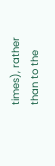times), rather than to the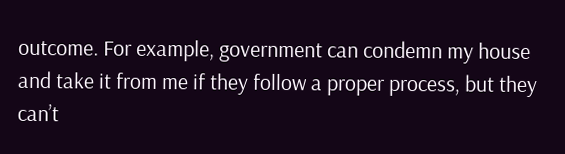outcome. For example, government can condemn my house and take it from me if they follow a proper process, but they can’t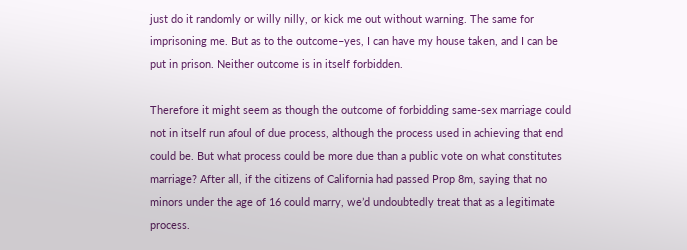just do it randomly or willy nilly, or kick me out without warning. The same for imprisoning me. But as to the outcome–yes, I can have my house taken, and I can be put in prison. Neither outcome is in itself forbidden.

Therefore it might seem as though the outcome of forbidding same-sex marriage could not in itself run afoul of due process, although the process used in achieving that end could be. But what process could be more due than a public vote on what constitutes marriage? After all, if the citizens of California had passed Prop 8m, saying that no minors under the age of 16 could marry, we’d undoubtedly treat that as a legitimate process.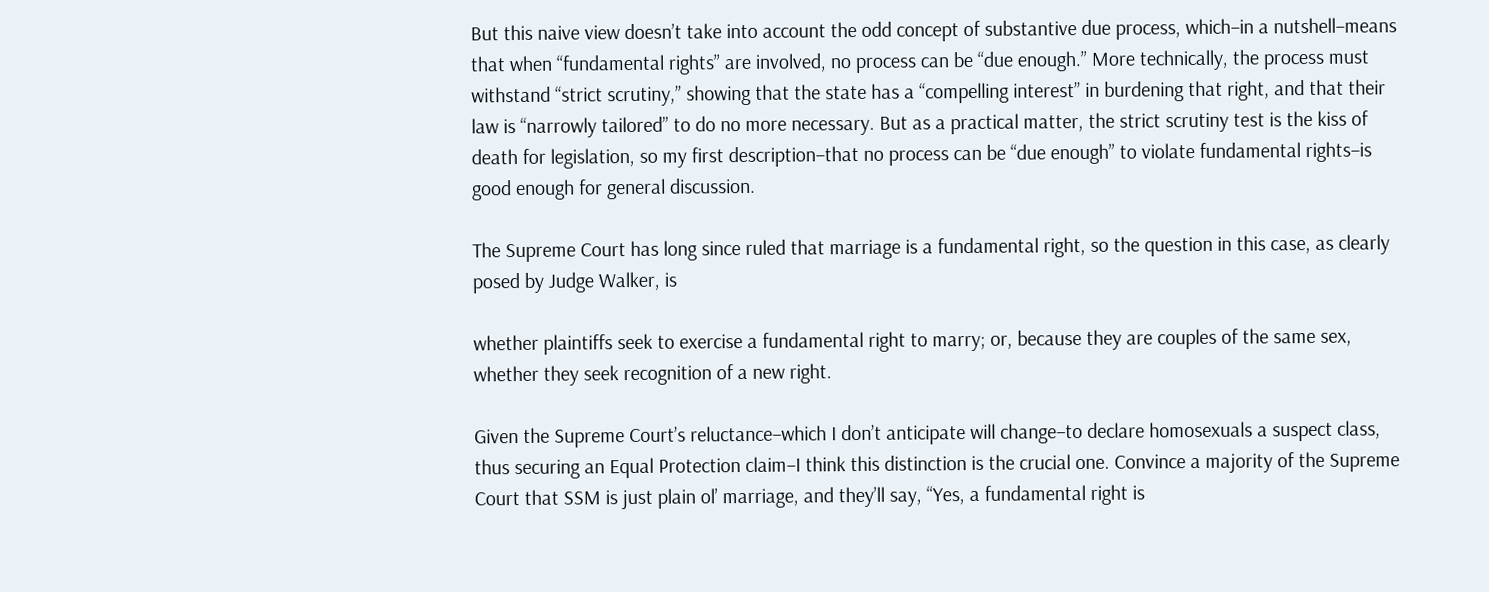But this naive view doesn’t take into account the odd concept of substantive due process, which–in a nutshell–means that when “fundamental rights” are involved, no process can be “due enough.” More technically, the process must withstand “strict scrutiny,” showing that the state has a “compelling interest” in burdening that right, and that their law is “narrowly tailored” to do no more necessary. But as a practical matter, the strict scrutiny test is the kiss of death for legislation, so my first description–that no process can be “due enough” to violate fundamental rights–is good enough for general discussion.

The Supreme Court has long since ruled that marriage is a fundamental right, so the question in this case, as clearly posed by Judge Walker, is

whether plaintiffs seek to exercise a fundamental right to marry; or, because they are couples of the same sex, whether they seek recognition of a new right.

Given the Supreme Court’s reluctance–which I don’t anticipate will change–to declare homosexuals a suspect class, thus securing an Equal Protection claim–I think this distinction is the crucial one. Convince a majority of the Supreme Court that SSM is just plain ol’ marriage, and they’ll say, “Yes, a fundamental right is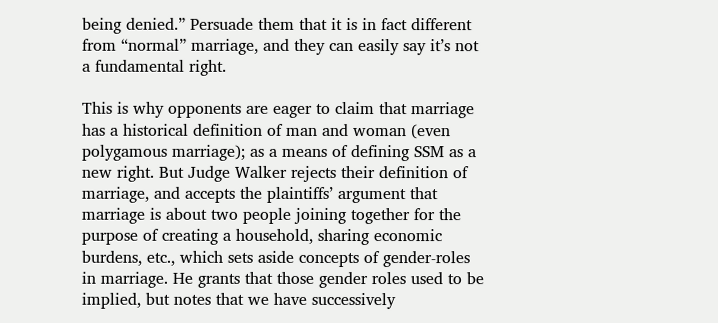being denied.” Persuade them that it is in fact different from “normal” marriage, and they can easily say it’s not a fundamental right.

This is why opponents are eager to claim that marriage has a historical definition of man and woman (even polygamous marriage); as a means of defining SSM as a new right. But Judge Walker rejects their definition of marriage, and accepts the plaintiffs’ argument that marriage is about two people joining together for the purpose of creating a household, sharing economic burdens, etc., which sets aside concepts of gender-roles in marriage. He grants that those gender roles used to be implied, but notes that we have successively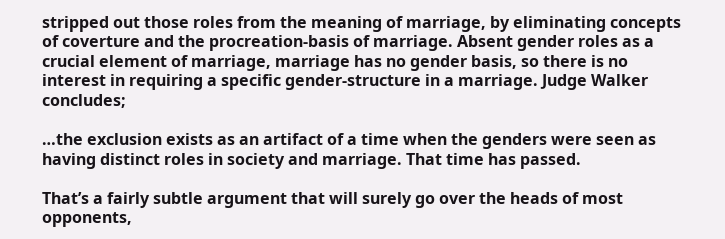stripped out those roles from the meaning of marriage, by eliminating concepts of coverture and the procreation-basis of marriage. Absent gender roles as a crucial element of marriage, marriage has no gender basis, so there is no interest in requiring a specific gender-structure in a marriage. Judge Walker concludes;

…the exclusion exists as an artifact of a time when the genders were seen as having distinct roles in society and marriage. That time has passed.

That’s a fairly subtle argument that will surely go over the heads of most opponents,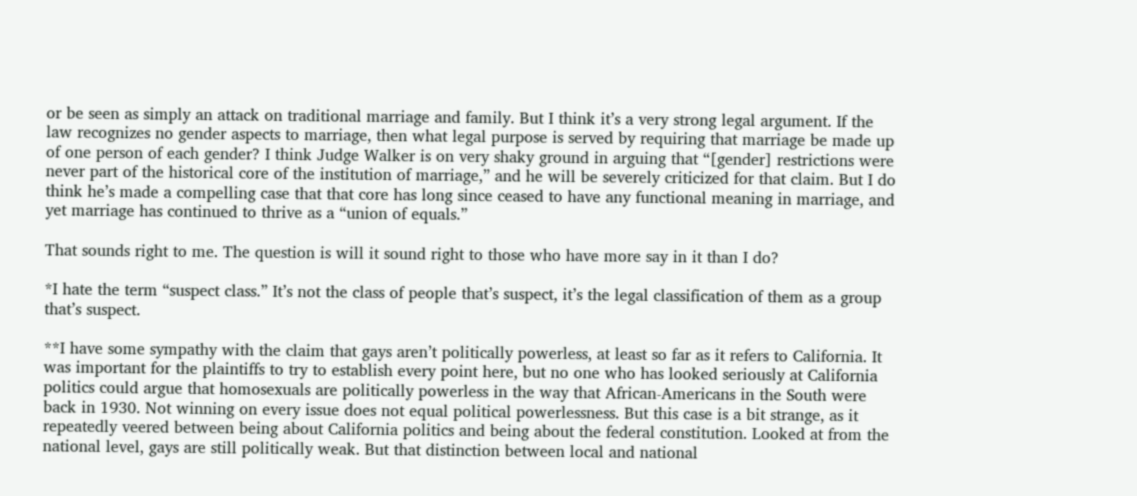or be seen as simply an attack on traditional marriage and family. But I think it’s a very strong legal argument. If the law recognizes no gender aspects to marriage, then what legal purpose is served by requiring that marriage be made up of one person of each gender? I think Judge Walker is on very shaky ground in arguing that “[gender] restrictions were never part of the historical core of the institution of marriage,” and he will be severely criticized for that claim. But I do think he’s made a compelling case that that core has long since ceased to have any functional meaning in marriage, and yet marriage has continued to thrive as a “union of equals.”

That sounds right to me. The question is will it sound right to those who have more say in it than I do?

*I hate the term “suspect class.” It’s not the class of people that’s suspect, it’s the legal classification of them as a group that’s suspect.

**I have some sympathy with the claim that gays aren’t politically powerless, at least so far as it refers to California. It was important for the plaintiffs to try to establish every point here, but no one who has looked seriously at California politics could argue that homosexuals are politically powerless in the way that African-Americans in the South were back in 1930. Not winning on every issue does not equal political powerlessness. But this case is a bit strange, as it repeatedly veered between being about California politics and being about the federal constitution. Looked at from the national level, gays are still politically weak. But that distinction between local and national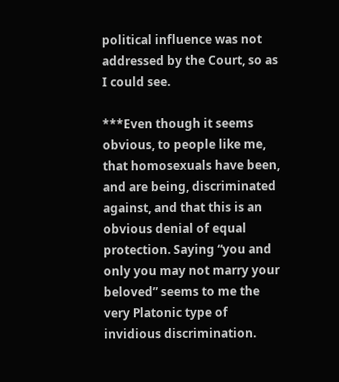political influence was not addressed by the Court, so as I could see.

***Even though it seems obvious, to people like me, that homosexuals have been, and are being, discriminated against, and that this is an obvious denial of equal protection. Saying “you and only you may not marry your beloved” seems to me the very Platonic type of invidious discrimination.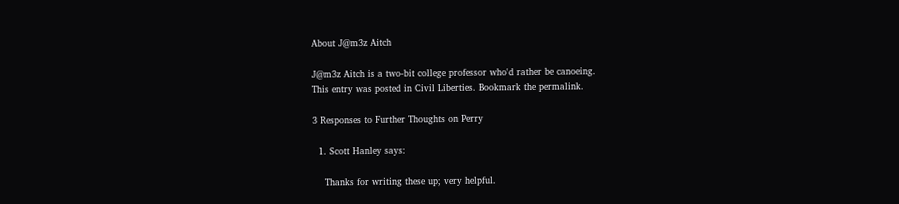About J@m3z Aitch

J@m3z Aitch is a two-bit college professor who'd rather be canoeing.
This entry was posted in Civil Liberties. Bookmark the permalink.

3 Responses to Further Thoughts on Perry

  1. Scott Hanley says:

    Thanks for writing these up; very helpful.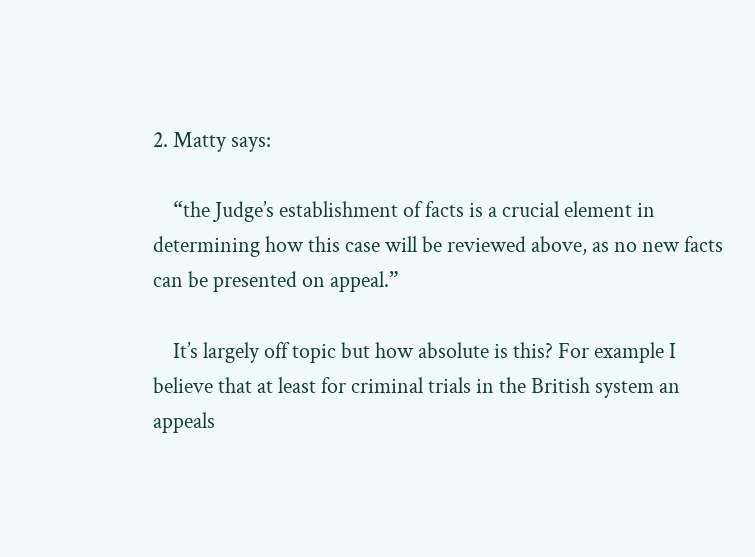2. Matty says:

    “the Judge’s establishment of facts is a crucial element in determining how this case will be reviewed above, as no new facts can be presented on appeal.”

    It’s largely off topic but how absolute is this? For example I believe that at least for criminal trials in the British system an appeals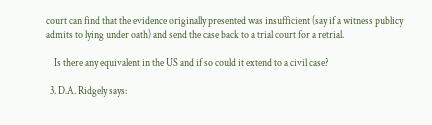court can find that the evidence originally presented was insufficient (say if a witness publicy admits to lying under oath) and send the case back to a trial court for a retrial.

    Is there any equivalent in the US and if so could it extend to a civil case?

  3. D.A. Ridgely says: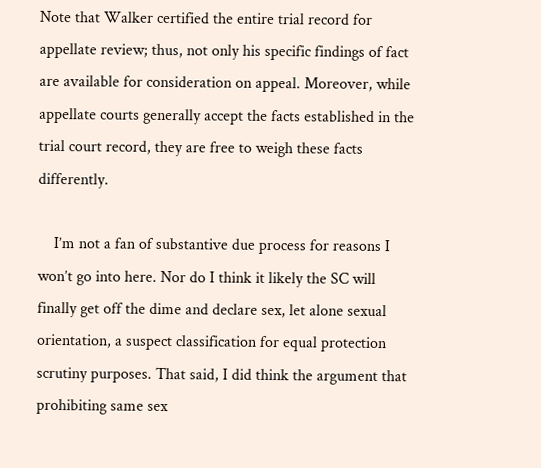Note that Walker certified the entire trial record for appellate review; thus, not only his specific findings of fact are available for consideration on appeal. Moreover, while appellate courts generally accept the facts established in the trial court record, they are free to weigh these facts differently.

    I’m not a fan of substantive due process for reasons I won’t go into here. Nor do I think it likely the SC will finally get off the dime and declare sex, let alone sexual orientation, a suspect classification for equal protection scrutiny purposes. That said, I did think the argument that prohibiting same sex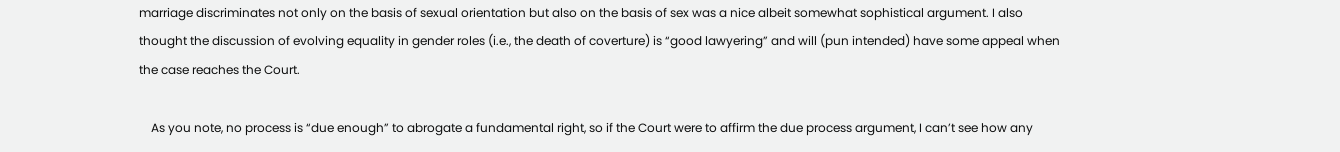marriage discriminates not only on the basis of sexual orientation but also on the basis of sex was a nice albeit somewhat sophistical argument. I also thought the discussion of evolving equality in gender roles (i.e., the death of coverture) is “good lawyering” and will (pun intended) have some appeal when the case reaches the Court.

    As you note, no process is “due enough” to abrogate a fundamental right, so if the Court were to affirm the due process argument, I can’t see how any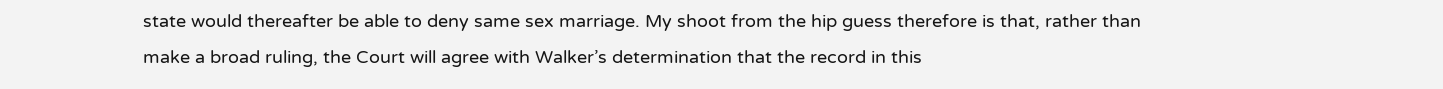state would thereafter be able to deny same sex marriage. My shoot from the hip guess therefore is that, rather than make a broad ruling, the Court will agree with Walker’s determination that the record in this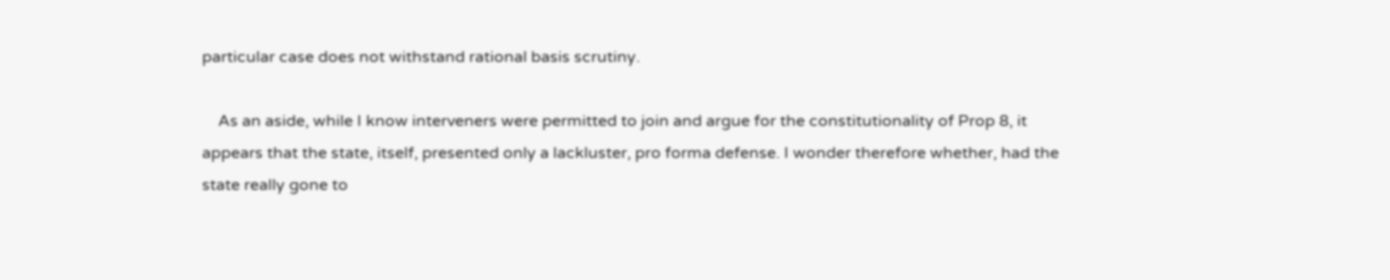particular case does not withstand rational basis scrutiny.

    As an aside, while I know interveners were permitted to join and argue for the constitutionality of Prop 8, it appears that the state, itself, presented only a lackluster, pro forma defense. I wonder therefore whether, had the state really gone to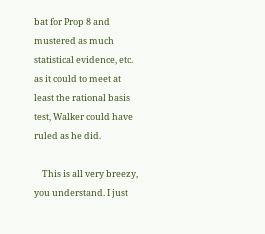bat for Prop 8 and mustered as much statistical evidence, etc. as it could to meet at least the rational basis test, Walker could have ruled as he did.

    This is all very breezy, you understand. I just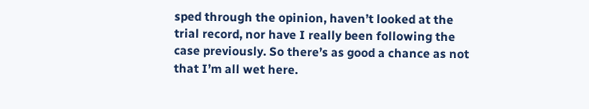sped through the opinion, haven’t looked at the trial record, nor have I really been following the case previously. So there’s as good a chance as not that I’m all wet here.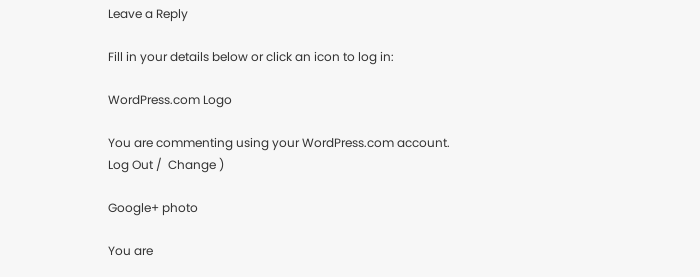Leave a Reply

Fill in your details below or click an icon to log in:

WordPress.com Logo

You are commenting using your WordPress.com account. Log Out /  Change )

Google+ photo

You are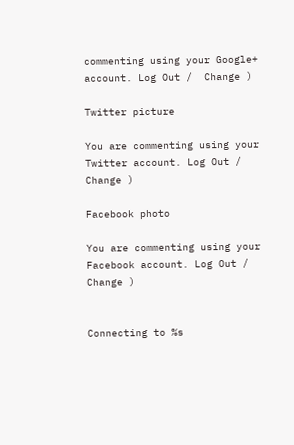commenting using your Google+ account. Log Out /  Change )

Twitter picture

You are commenting using your Twitter account. Log Out /  Change )

Facebook photo

You are commenting using your Facebook account. Log Out /  Change )


Connecting to %s